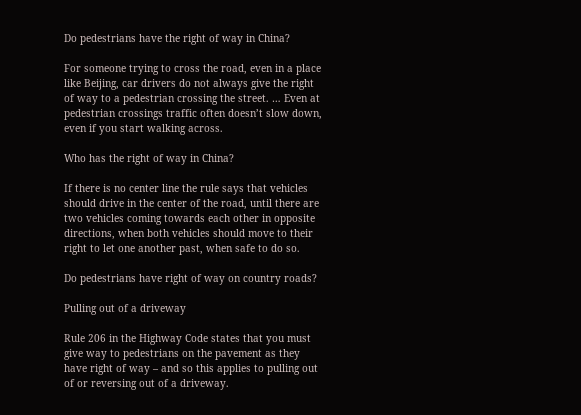Do pedestrians have the right of way in China?

For someone trying to cross the road, even in a place like Beijing, car drivers do not always give the right of way to a pedestrian crossing the street. … Even at pedestrian crossings traffic often doesn’t slow down, even if you start walking across.

Who has the right of way in China?

If there is no center line the rule says that vehicles should drive in the center of the road, until there are two vehicles coming towards each other in opposite directions, when both vehicles should move to their right to let one another past, when safe to do so.

Do pedestrians have right of way on country roads?

Pulling out of a driveway

Rule 206 in the Highway Code states that you must give way to pedestrians on the pavement as they have right of way – and so this applies to pulling out of or reversing out of a driveway.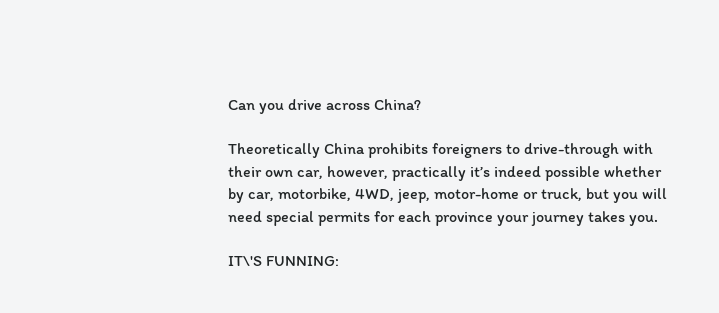Can you drive across China?

Theoretically China prohibits foreigners to drive-through with their own car, however, practically it’s indeed possible whether by car, motorbike, 4WD, jeep, motor-home or truck, but you will need special permits for each province your journey takes you.

IT\'S FUNNING: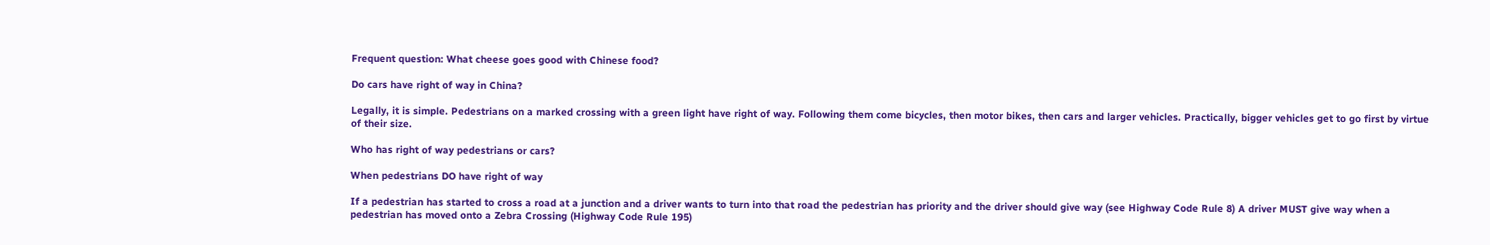Frequent question: What cheese goes good with Chinese food?

Do cars have right of way in China?

Legally, it is simple. Pedestrians on a marked crossing with a green light have right of way. Following them come bicycles, then motor bikes, then cars and larger vehicles. Practically, bigger vehicles get to go first by virtue of their size.

Who has right of way pedestrians or cars?

When pedestrians DO have right of way

If a pedestrian has started to cross a road at a junction and a driver wants to turn into that road the pedestrian has priority and the driver should give way (see Highway Code Rule 8) A driver MUST give way when a pedestrian has moved onto a Zebra Crossing (Highway Code Rule 195)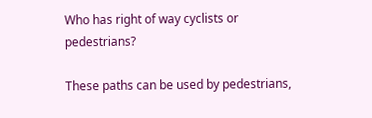Who has right of way cyclists or pedestrians?

These paths can be used by pedestrians,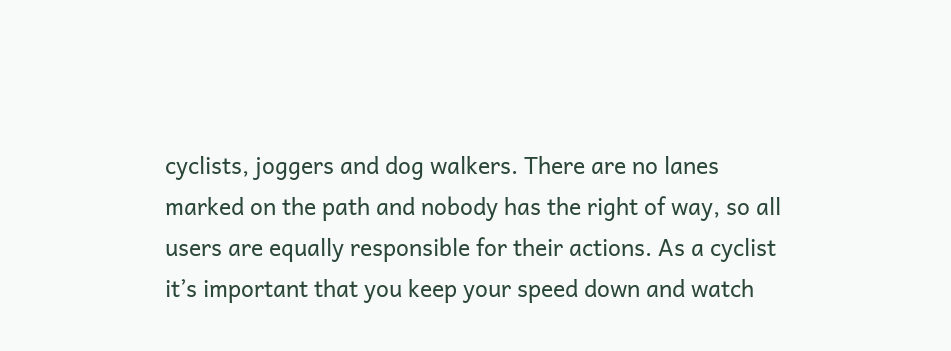cyclists, joggers and dog walkers. There are no lanes marked on the path and nobody has the right of way, so all users are equally responsible for their actions. As a cyclist it’s important that you keep your speed down and watch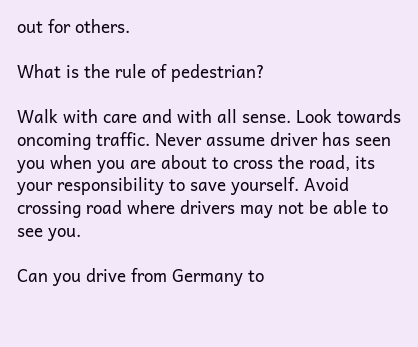out for others.

What is the rule of pedestrian?

Walk with care and with all sense. Look towards oncoming traffic. Never assume driver has seen you when you are about to cross the road, its your responsibility to save yourself. Avoid crossing road where drivers may not be able to see you.

Can you drive from Germany to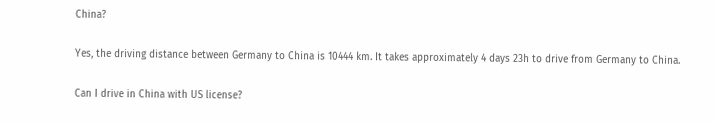China?

Yes, the driving distance between Germany to China is 10444 km. It takes approximately 4 days 23h to drive from Germany to China.

Can I drive in China with US license?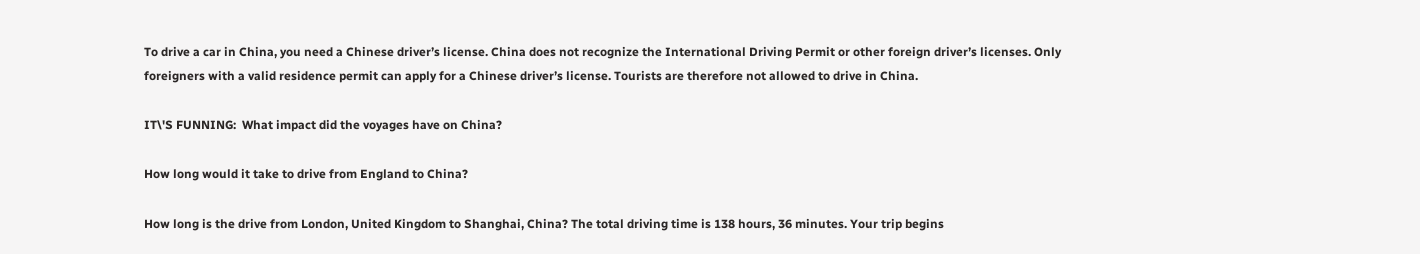To drive a car in China, you need a Chinese driver’s license. China does not recognize the International Driving Permit or other foreign driver’s licenses. Only foreigners with a valid residence permit can apply for a Chinese driver’s license. Tourists are therefore not allowed to drive in China.

IT\'S FUNNING:  What impact did the voyages have on China?

How long would it take to drive from England to China?

How long is the drive from London, United Kingdom to Shanghai, China? The total driving time is 138 hours, 36 minutes. Your trip begins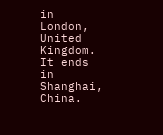in London, United Kingdom. It ends in Shanghai, China.